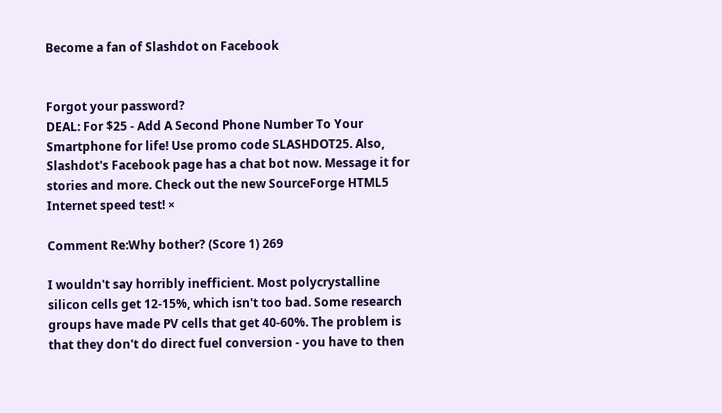Become a fan of Slashdot on Facebook


Forgot your password?
DEAL: For $25 - Add A Second Phone Number To Your Smartphone for life! Use promo code SLASHDOT25. Also, Slashdot's Facebook page has a chat bot now. Message it for stories and more. Check out the new SourceForge HTML5 Internet speed test! ×

Comment Re:Why bother? (Score 1) 269

I wouldn't say horribly inefficient. Most polycrystalline silicon cells get 12-15%, which isn't too bad. Some research groups have made PV cells that get 40-60%. The problem is that they don't do direct fuel conversion - you have to then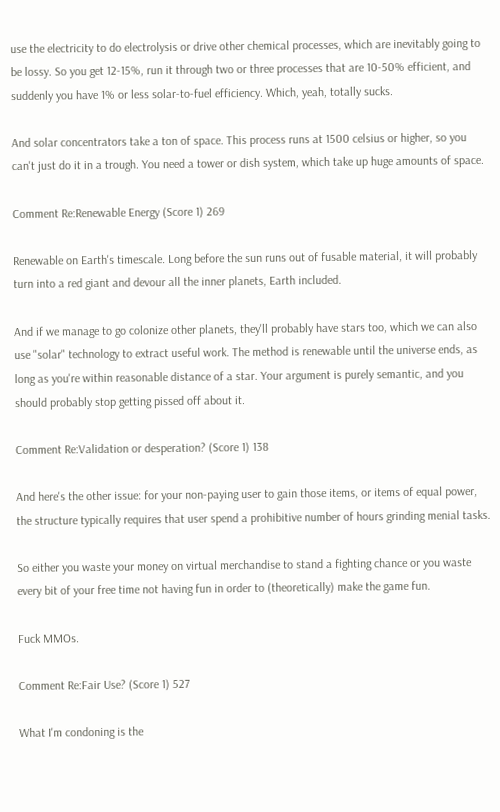use the electricity to do electrolysis or drive other chemical processes, which are inevitably going to be lossy. So you get 12-15%, run it through two or three processes that are 10-50% efficient, and suddenly you have 1% or less solar-to-fuel efficiency. Which, yeah, totally sucks.

And solar concentrators take a ton of space. This process runs at 1500 celsius or higher, so you can't just do it in a trough. You need a tower or dish system, which take up huge amounts of space.

Comment Re:Renewable Energy (Score 1) 269

Renewable on Earth's timescale. Long before the sun runs out of fusable material, it will probably turn into a red giant and devour all the inner planets, Earth included.

And if we manage to go colonize other planets, they'll probably have stars too, which we can also use "solar" technology to extract useful work. The method is renewable until the universe ends, as long as you're within reasonable distance of a star. Your argument is purely semantic, and you should probably stop getting pissed off about it.

Comment Re:Validation or desperation? (Score 1) 138

And here's the other issue: for your non-paying user to gain those items, or items of equal power, the structure typically requires that user spend a prohibitive number of hours grinding menial tasks.

So either you waste your money on virtual merchandise to stand a fighting chance or you waste every bit of your free time not having fun in order to (theoretically) make the game fun.

Fuck MMOs.

Comment Re:Fair Use? (Score 1) 527

What I'm condoning is the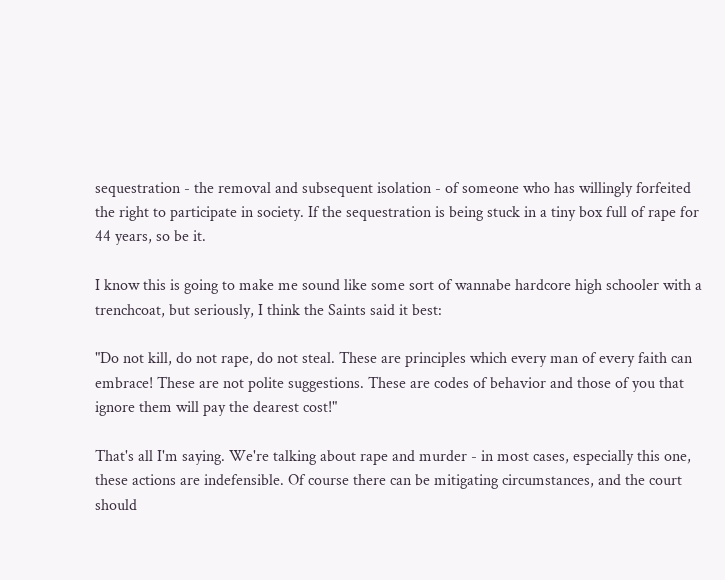sequestration - the removal and subsequent isolation - of someone who has willingly forfeited the right to participate in society. If the sequestration is being stuck in a tiny box full of rape for 44 years, so be it.

I know this is going to make me sound like some sort of wannabe hardcore high schooler with a trenchcoat, but seriously, I think the Saints said it best:

"Do not kill, do not rape, do not steal. These are principles which every man of every faith can embrace! These are not polite suggestions. These are codes of behavior and those of you that ignore them will pay the dearest cost!"

That's all I'm saying. We're talking about rape and murder - in most cases, especially this one, these actions are indefensible. Of course there can be mitigating circumstances, and the court should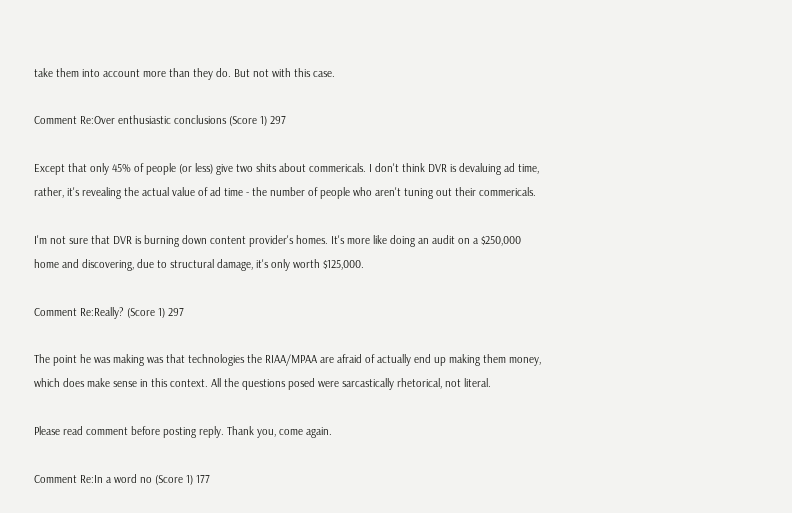take them into account more than they do. But not with this case.

Comment Re:Over enthusiastic conclusions (Score 1) 297

Except that only 45% of people (or less) give two shits about commericals. I don't think DVR is devaluing ad time, rather, it's revealing the actual value of ad time - the number of people who aren't tuning out their commericals.

I'm not sure that DVR is burning down content provider's homes. It's more like doing an audit on a $250,000 home and discovering, due to structural damage, it's only worth $125,000.

Comment Re:Really? (Score 1) 297

The point he was making was that technologies the RIAA/MPAA are afraid of actually end up making them money, which does make sense in this context. All the questions posed were sarcastically rhetorical, not literal.

Please read comment before posting reply. Thank you, come again.

Comment Re:In a word no (Score 1) 177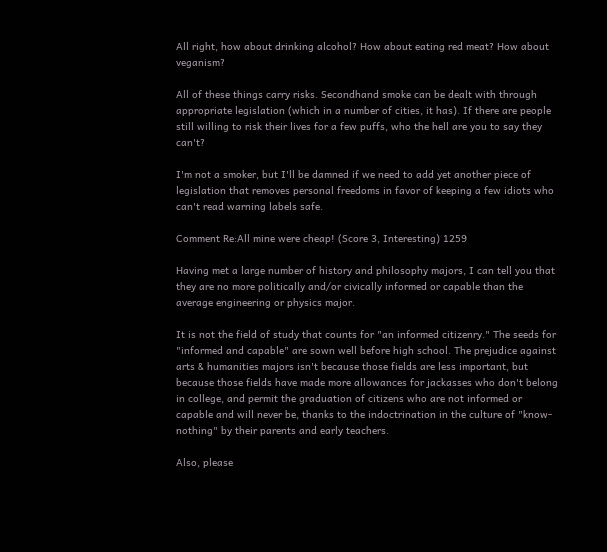All right, how about drinking alcohol? How about eating red meat? How about veganism?

All of these things carry risks. Secondhand smoke can be dealt with through appropriate legislation (which in a number of cities, it has). If there are people still willing to risk their lives for a few puffs, who the hell are you to say they can't?

I'm not a smoker, but I'll be damned if we need to add yet another piece of legislation that removes personal freedoms in favor of keeping a few idiots who can't read warning labels safe.

Comment Re:All mine were cheap! (Score 3, Interesting) 1259

Having met a large number of history and philosophy majors, I can tell you that they are no more politically and/or civically informed or capable than the average engineering or physics major.

It is not the field of study that counts for "an informed citizenry." The seeds for "informed and capable" are sown well before high school. The prejudice against arts & humanities majors isn't because those fields are less important, but because those fields have made more allowances for jackasses who don't belong in college, and permit the graduation of citizens who are not informed or capable and will never be, thanks to the indoctrination in the culture of "know-nothing" by their parents and early teachers.

Also, please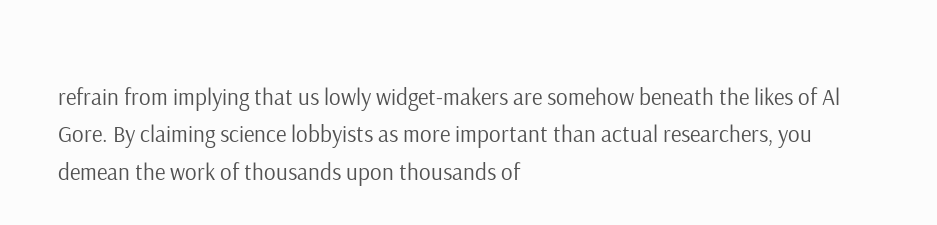refrain from implying that us lowly widget-makers are somehow beneath the likes of Al Gore. By claiming science lobbyists as more important than actual researchers, you demean the work of thousands upon thousands of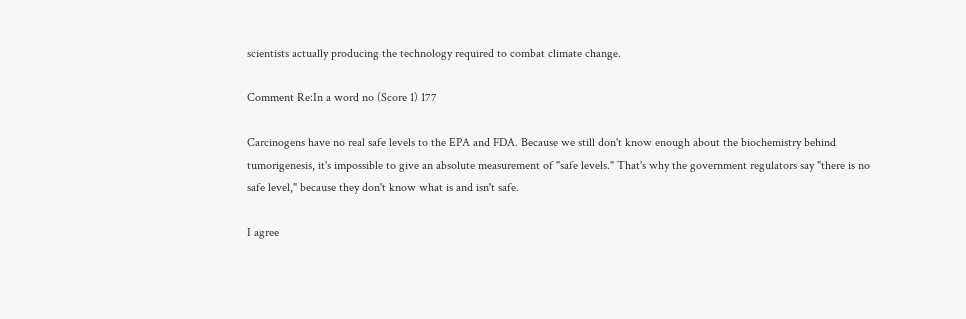scientists actually producing the technology required to combat climate change.

Comment Re:In a word no (Score 1) 177

Carcinogens have no real safe levels to the EPA and FDA. Because we still don't know enough about the biochemistry behind tumorigenesis, it's impossible to give an absolute measurement of "safe levels." That's why the government regulators say "there is no safe level," because they don't know what is and isn't safe.

I agree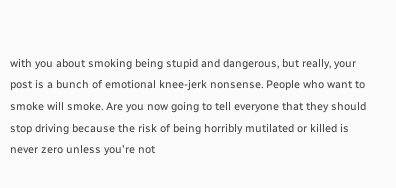with you about smoking being stupid and dangerous, but really, your post is a bunch of emotional knee-jerk nonsense. People who want to smoke will smoke. Are you now going to tell everyone that they should stop driving because the risk of being horribly mutilated or killed is never zero unless you're not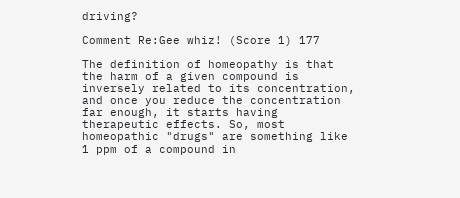driving?

Comment Re:Gee whiz! (Score 1) 177

The definition of homeopathy is that the harm of a given compound is inversely related to its concentration, and once you reduce the concentration far enough, it starts having therapeutic effects. So, most homeopathic "drugs" are something like 1 ppm of a compound in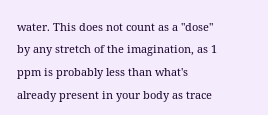water. This does not count as a "dose" by any stretch of the imagination, as 1 ppm is probably less than what's already present in your body as trace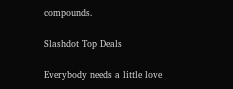compounds.

Slashdot Top Deals

Everybody needs a little love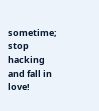sometime; stop hacking and fall in love!